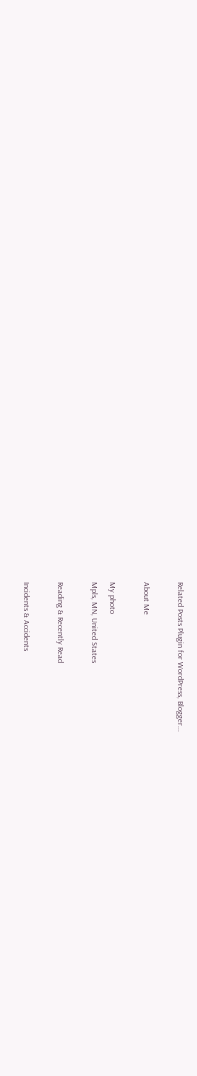Related Posts Plugin for WordPress, Blogger...

About Me

My photo
Mpls, MN, United States

Reading & Recently Read

Incidents & Accidents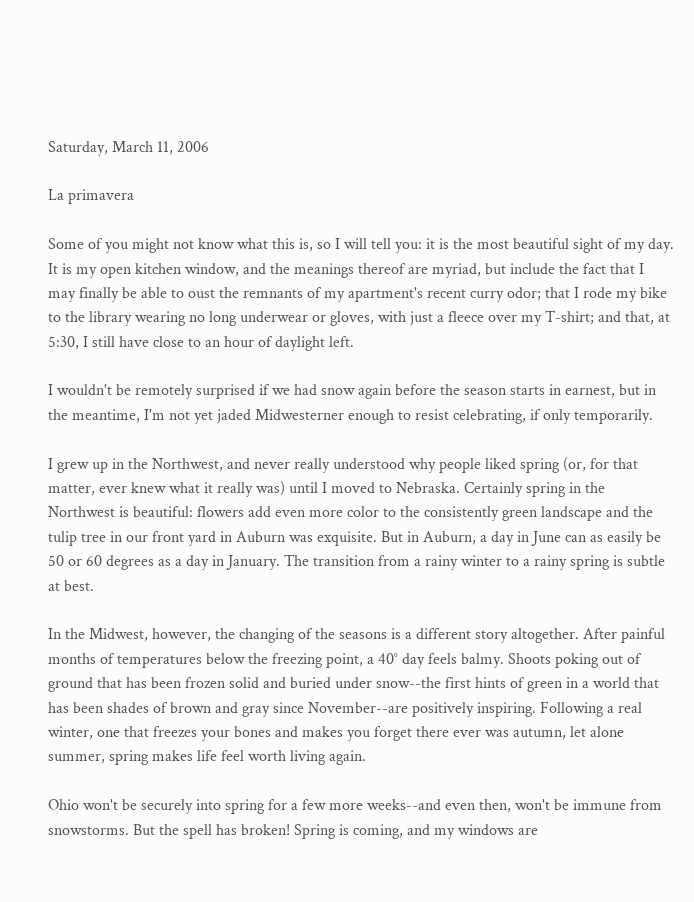Saturday, March 11, 2006

La primavera

Some of you might not know what this is, so I will tell you: it is the most beautiful sight of my day. It is my open kitchen window, and the meanings thereof are myriad, but include the fact that I may finally be able to oust the remnants of my apartment's recent curry odor; that I rode my bike to the library wearing no long underwear or gloves, with just a fleece over my T-shirt; and that, at 5:30, I still have close to an hour of daylight left.

I wouldn't be remotely surprised if we had snow again before the season starts in earnest, but in the meantime, I'm not yet jaded Midwesterner enough to resist celebrating, if only temporarily.

I grew up in the Northwest, and never really understood why people liked spring (or, for that matter, ever knew what it really was) until I moved to Nebraska. Certainly spring in the Northwest is beautiful: flowers add even more color to the consistently green landscape and the tulip tree in our front yard in Auburn was exquisite. But in Auburn, a day in June can as easily be 50 or 60 degrees as a day in January. The transition from a rainy winter to a rainy spring is subtle at best.

In the Midwest, however, the changing of the seasons is a different story altogether. After painful months of temperatures below the freezing point, a 40° day feels balmy. Shoots poking out of ground that has been frozen solid and buried under snow--the first hints of green in a world that has been shades of brown and gray since November--are positively inspiring. Following a real winter, one that freezes your bones and makes you forget there ever was autumn, let alone summer, spring makes life feel worth living again.

Ohio won't be securely into spring for a few more weeks--and even then, won't be immune from snowstorms. But the spell has broken! Spring is coming, and my windows are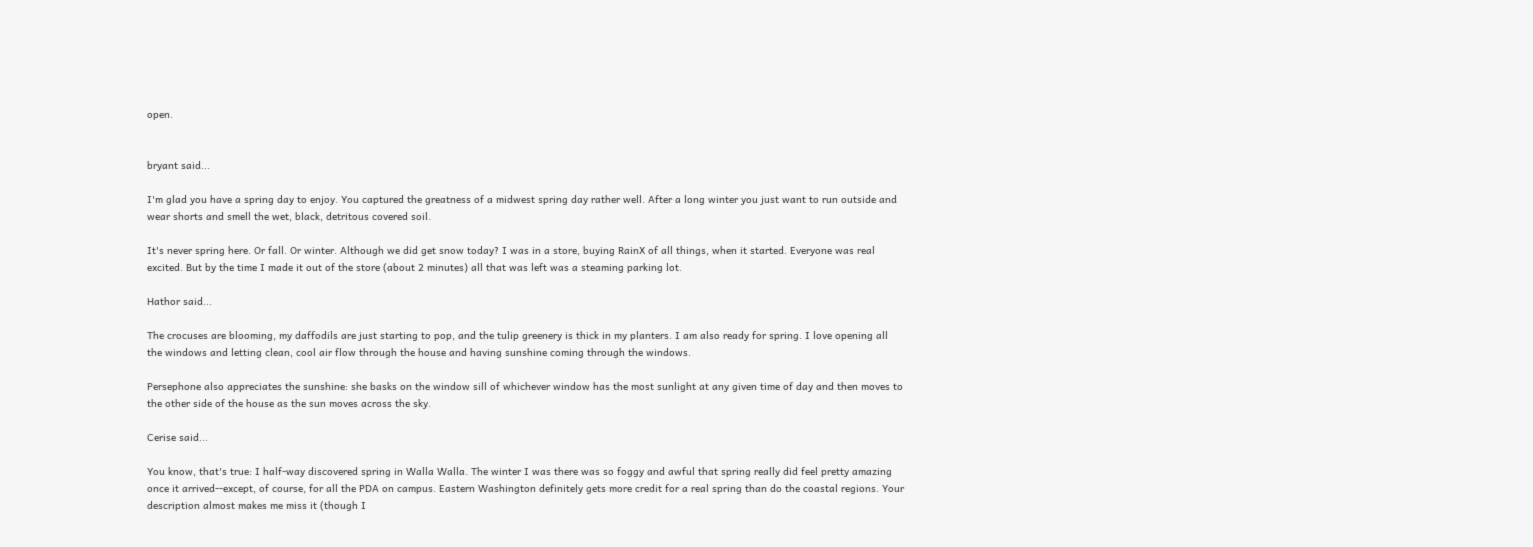open.


bryant said...

I'm glad you have a spring day to enjoy. You captured the greatness of a midwest spring day rather well. After a long winter you just want to run outside and wear shorts and smell the wet, black, detritous covered soil.

It's never spring here. Or fall. Or winter. Although we did get snow today? I was in a store, buying RainX of all things, when it started. Everyone was real excited. But by the time I made it out of the store (about 2 minutes) all that was left was a steaming parking lot.

Hathor said...

The crocuses are blooming, my daffodils are just starting to pop, and the tulip greenery is thick in my planters. I am also ready for spring. I love opening all the windows and letting clean, cool air flow through the house and having sunshine coming through the windows.

Persephone also appreciates the sunshine: she basks on the window sill of whichever window has the most sunlight at any given time of day and then moves to the other side of the house as the sun moves across the sky.

Cerise said...

You know, that's true: I half-way discovered spring in Walla Walla. The winter I was there was so foggy and awful that spring really did feel pretty amazing once it arrived--except, of course, for all the PDA on campus. Eastern Washington definitely gets more credit for a real spring than do the coastal regions. Your description almost makes me miss it (though I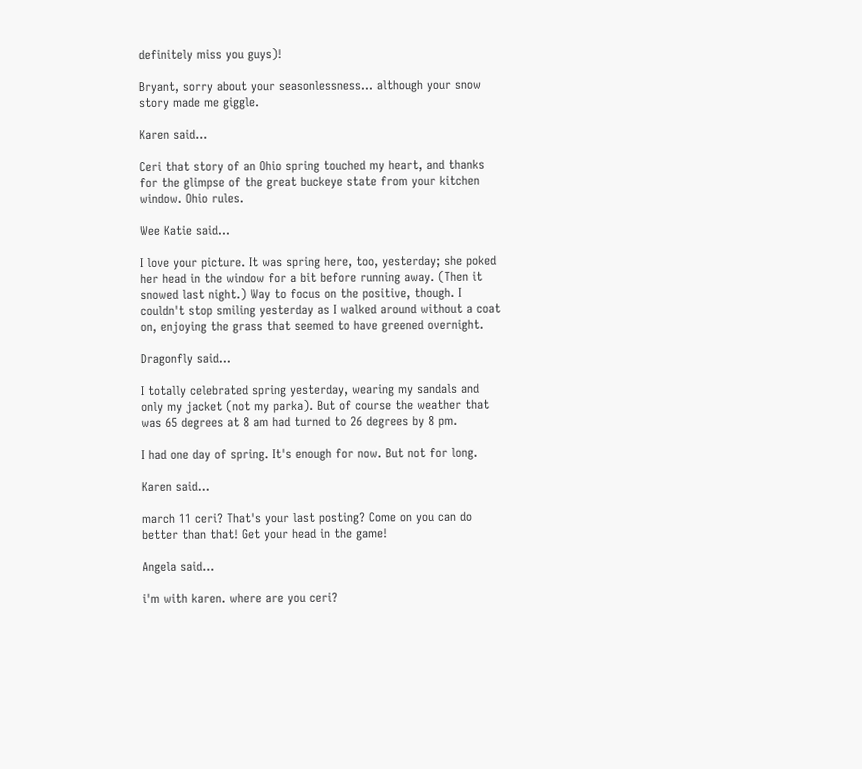definitely miss you guys)!

Bryant, sorry about your seasonlessness... although your snow story made me giggle.

Karen said...

Ceri that story of an Ohio spring touched my heart, and thanks for the glimpse of the great buckeye state from your kitchen window. Ohio rules.

Wee Katie said...

I love your picture. It was spring here, too, yesterday; she poked her head in the window for a bit before running away. (Then it snowed last night.) Way to focus on the positive, though. I couldn't stop smiling yesterday as I walked around without a coat on, enjoying the grass that seemed to have greened overnight.

Dragonfly said...

I totally celebrated spring yesterday, wearing my sandals and only my jacket (not my parka). But of course the weather that was 65 degrees at 8 am had turned to 26 degrees by 8 pm.

I had one day of spring. It's enough for now. But not for long.

Karen said...

march 11 ceri? That's your last posting? Come on you can do better than that! Get your head in the game!

Angela said...

i'm with karen. where are you ceri?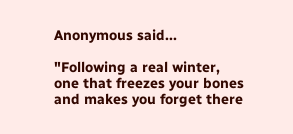Anonymous said...

"Following a real winter, one that freezes your bones and makes you forget there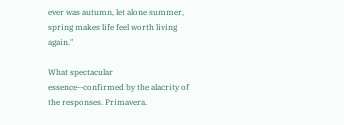ever was autumn, let alone summer, spring makes life feel worth living again."

What spectacular essence--confirmed by the alacrity of the responses. Primavera.